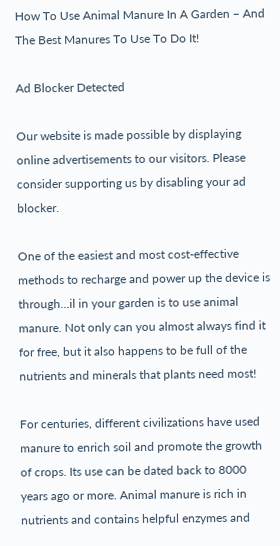How To Use Animal Manure In A Garden – And The Best Manures To Use To Do It!

Ad Blocker Detected

Our website is made possible by displaying online advertisements to our visitors. Please consider supporting us by disabling your ad blocker.

One of the easiest and most cost-effective methods to recharge and power up the device is through…il in your garden is to use animal manure. Not only can you almost always find it for free, but it also happens to be full of the nutrients and minerals that plants need most!

For centuries, different civilizations have used manure to enrich soil and promote the growth of crops. Its use can be dated back to 8000 years ago or more. Animal manure is rich in nutrients and contains helpful enzymes and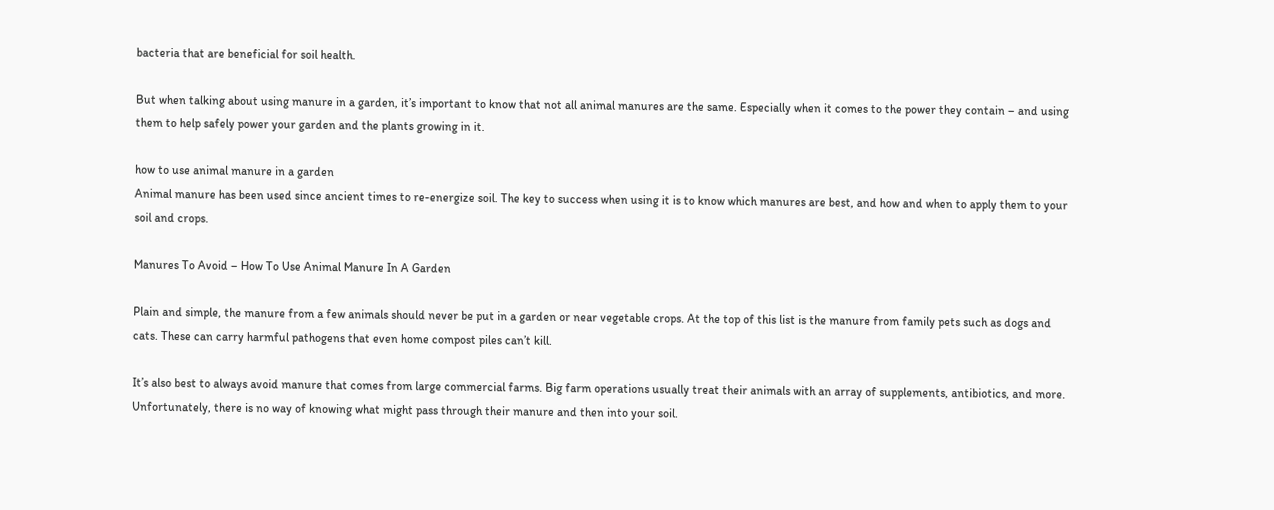bacteria that are beneficial for soil health.

But when talking about using manure in a garden, it’s important to know that not all animal manures are the same. Especially when it comes to the power they contain – and using them to help safely power your garden and the plants growing in it.

how to use animal manure in a garden
Animal manure has been used since ancient times to re-energize soil. The key to success when using it is to know which manures are best, and how and when to apply them to your soil and crops.

Manures To Avoid – How To Use Animal Manure In A Garden

Plain and simple, the manure from a few animals should never be put in a garden or near vegetable crops. At the top of this list is the manure from family pets such as dogs and cats. These can carry harmful pathogens that even home compost piles can’t kill.

It’s also best to always avoid manure that comes from large commercial farms. Big farm operations usually treat their animals with an array of supplements, antibiotics, and more. Unfortunately, there is no way of knowing what might pass through their manure and then into your soil.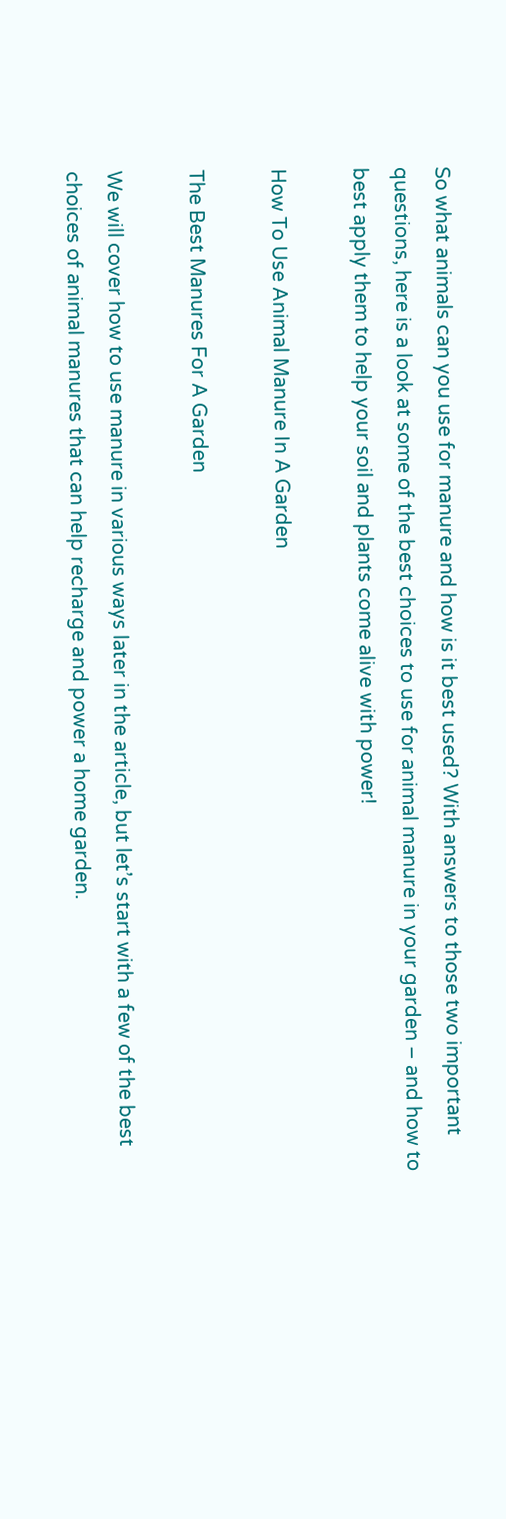So what animals can you use for manure and how is it best used? With answers to those two important questions, here is a look at some of the best choices to use for animal manure in your garden – and how to best apply them to help your soil and plants come alive with power!

How To Use Animal Manure In A Garden

The Best Manures For A Garden

We will cover how to use manure in various ways later in the article, but let’s start with a few of the best choices of animal manures that can help recharge and power a home garden.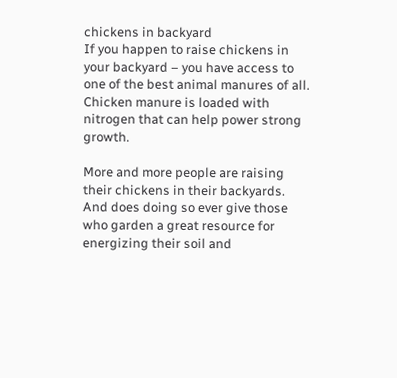chickens in backyard
If you happen to raise chickens in your backyard – you have access to one of the best animal manures of all. Chicken manure is loaded with nitrogen that can help power strong growth.

More and more people are raising their chickens in their backyards. And does doing so ever give those who garden a great resource for energizing their soil and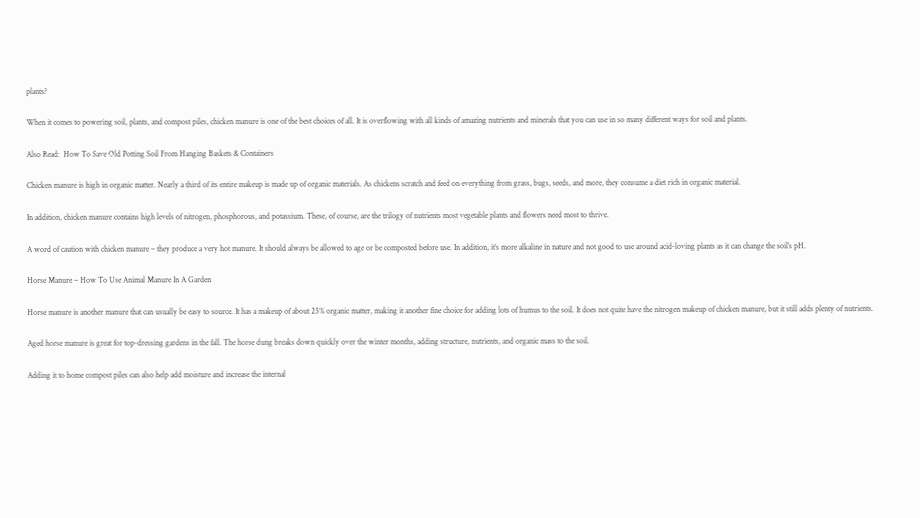plants?

When it comes to powering soil, plants, and compost piles, chicken manure is one of the best choices of all. It is overflowing with all kinds of amazing nutrients and minerals that you can use in so many different ways for soil and plants.

Also Read:  How To Save Old Potting Soil From Hanging Baskets & Containers

Chicken manure is high in organic matter. Nearly a third of its entire makeup is made up of organic materials. As chickens scratch and feed on everything from grass, bugs, seeds, and more, they consume a diet rich in organic material.

In addition, chicken manure contains high levels of nitrogen, phosphorous, and potassium. These, of course, are the trilogy of nutrients most vegetable plants and flowers need most to thrive.

A word of caution with chicken manure – they produce a very hot manure. It should always be allowed to age or be composted before use. In addition, it’s more alkaline in nature and not good to use around acid-loving plants as it can change the soil’s pH.

Horse Manure – How To Use Animal Manure In A Garden

Horse manure is another manure that can usually be easy to source. It has a makeup of about 25% organic matter, making it another fine choice for adding lots of humus to the soil. It does not quite have the nitrogen makeup of chicken manure, but it still adds plenty of nutrients.

Aged horse manure is great for top-dressing gardens in the fall. The horse dung breaks down quickly over the winter months, adding structure, nutrients, and organic mass to the soil.

Adding it to home compost piles can also help add moisture and increase the internal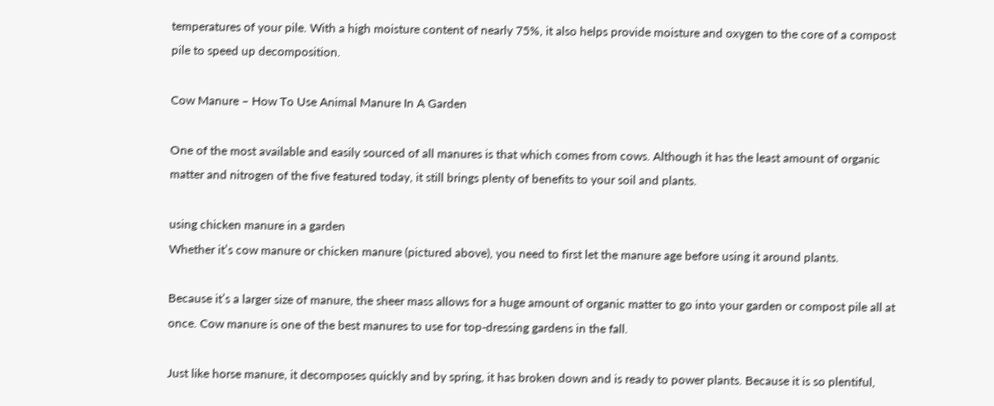temperatures of your pile. With a high moisture content of nearly 75%, it also helps provide moisture and oxygen to the core of a compost pile to speed up decomposition.

Cow Manure – How To Use Animal Manure In A Garden

One of the most available and easily sourced of all manures is that which comes from cows. Although it has the least amount of organic matter and nitrogen of the five featured today, it still brings plenty of benefits to your soil and plants.

using chicken manure in a garden
Whether it’s cow manure or chicken manure (pictured above), you need to first let the manure age before using it around plants.

Because it’s a larger size of manure, the sheer mass allows for a huge amount of organic matter to go into your garden or compost pile all at once. Cow manure is one of the best manures to use for top-dressing gardens in the fall.

Just like horse manure, it decomposes quickly and by spring, it has broken down and is ready to power plants. Because it is so plentiful,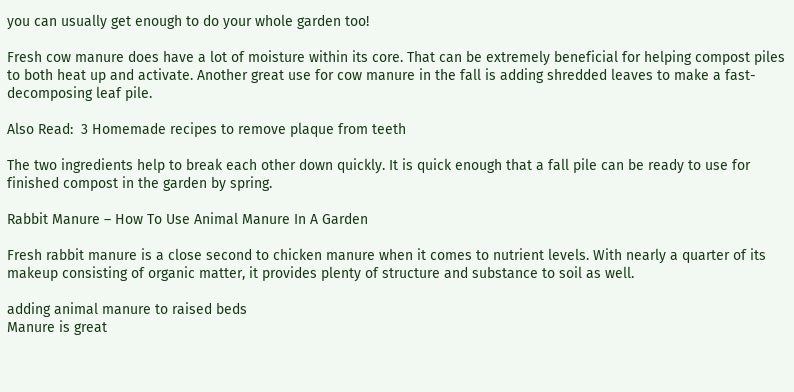you can usually get enough to do your whole garden too!

Fresh cow manure does have a lot of moisture within its core. That can be extremely beneficial for helping compost piles to both heat up and activate. Another great use for cow manure in the fall is adding shredded leaves to make a fast-decomposing leaf pile.

Also Read:  3 Homemade recipes to remove plaque from teeth

The two ingredients help to break each other down quickly. It is quick enough that a fall pile can be ready to use for finished compost in the garden by spring.

Rabbit Manure – How To Use Animal Manure In A Garden

Fresh rabbit manure is a close second to chicken manure when it comes to nutrient levels. With nearly a quarter of its makeup consisting of organic matter, it provides plenty of structure and substance to soil as well.

adding animal manure to raised beds
Manure is great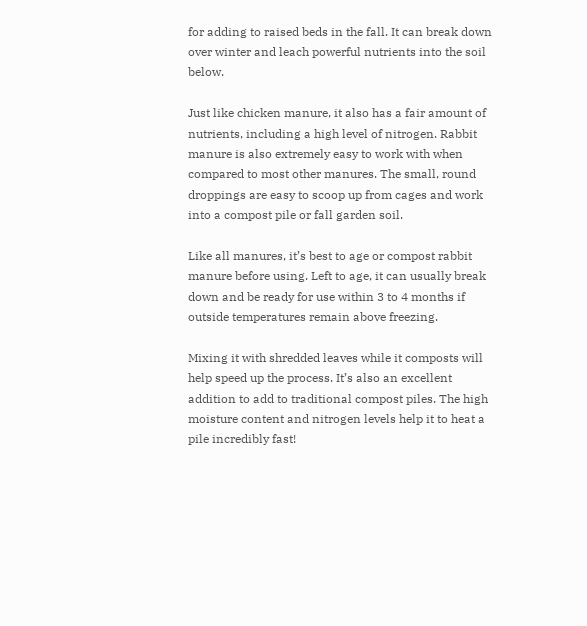for adding to raised beds in the fall. It can break down over winter and leach powerful nutrients into the soil below.

Just like chicken manure, it also has a fair amount of nutrients, including a high level of nitrogen. Rabbit manure is also extremely easy to work with when compared to most other manures. The small, round droppings are easy to scoop up from cages and work into a compost pile or fall garden soil.

Like all manures, it’s best to age or compost rabbit manure before using. Left to age, it can usually break down and be ready for use within 3 to 4 months if outside temperatures remain above freezing.

Mixing it with shredded leaves while it composts will help speed up the process. It’s also an excellent addition to add to traditional compost piles. The high moisture content and nitrogen levels help it to heat a pile incredibly fast!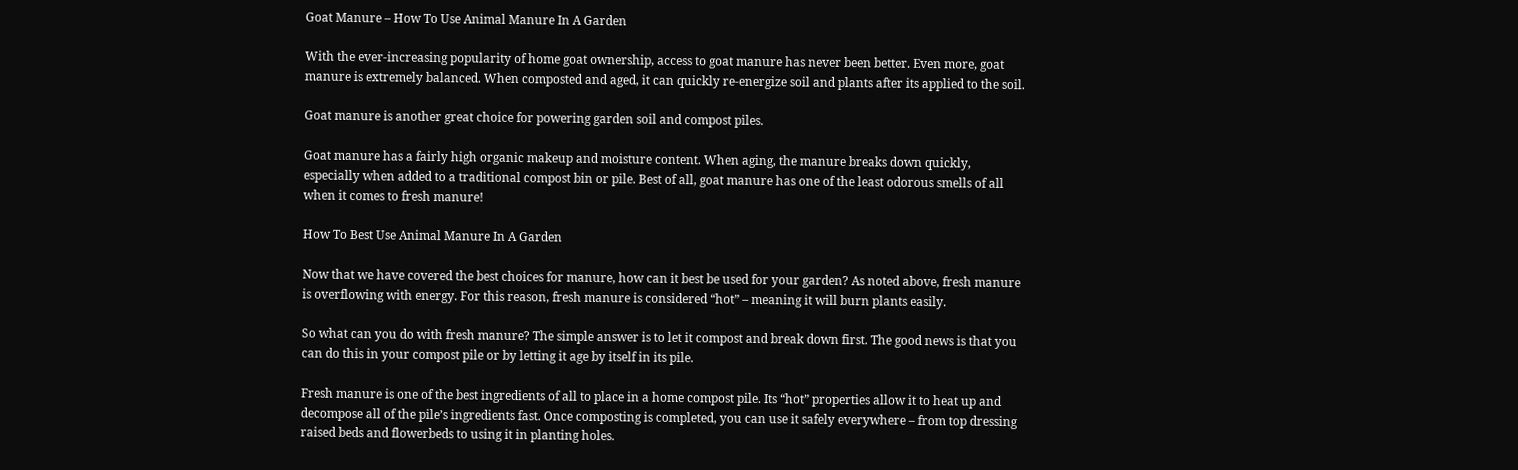Goat Manure – How To Use Animal Manure In A Garden

With the ever-increasing popularity of home goat ownership, access to goat manure has never been better. Even more, goat manure is extremely balanced. When composted and aged, it can quickly re-energize soil and plants after its applied to the soil.

Goat manure is another great choice for powering garden soil and compost piles.

Goat manure has a fairly high organic makeup and moisture content. When aging, the manure breaks down quickly, especially when added to a traditional compost bin or pile. Best of all, goat manure has one of the least odorous smells of all when it comes to fresh manure!

How To Best Use Animal Manure In A Garden

Now that we have covered the best choices for manure, how can it best be used for your garden? As noted above, fresh manure is overflowing with energy. For this reason, fresh manure is considered “hot” – meaning it will burn plants easily.

So what can you do with fresh manure? The simple answer is to let it compost and break down first. The good news is that you can do this in your compost pile or by letting it age by itself in its pile.

Fresh manure is one of the best ingredients of all to place in a home compost pile. Its “hot” properties allow it to heat up and decompose all of the pile’s ingredients fast. Once composting is completed, you can use it safely everywhere – from top dressing raised beds and flowerbeds to using it in planting holes.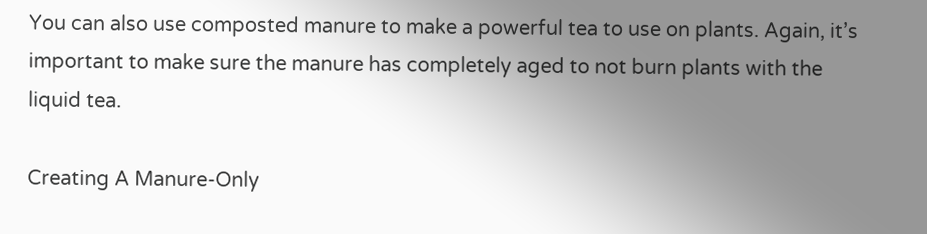You can also use composted manure to make a powerful tea to use on plants. Again, it’s important to make sure the manure has completely aged to not burn plants with the liquid tea.

Creating A Manure-Only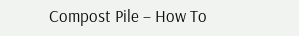Compost Pile – How To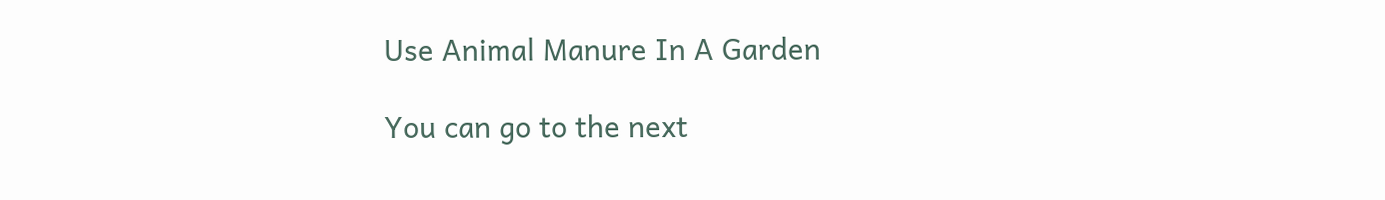Use Animal Manure In A Garden

You can go to the next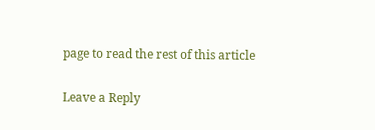page to read the rest of this article

Leave a Reply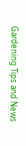Gardening Tips and News